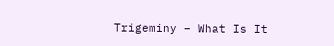Trigeminy – What Is It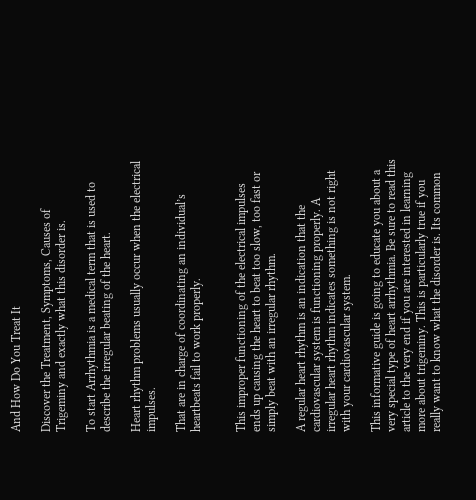And How Do You Treat It

Discover the Treatment, Symptoms, Causes of Trigeminy and exactly what this disorder is.

To start Arrhythmia is a medical term that is used to describe the irregular beating of the heart.

Heart rhythm problems usually occur when the electrical impulses.

That are in charge of coordinating an individual’s heartbeats fail to work properly.


This improper functioning of the electrical impulses ends up causing the heart to beat too slow, too fast or simply beat with an irregular rhythm.

A regular heart rhythm is an indication that the cardiovascular system is functioning properly. A irregular heart rhythm indicates something is not right with your cardiovascular system.

This informative guide is going to educate you about a very special type of heart arrhythmia. Be sure to read this article to the very end if you are interested in learning more about trigeminy. This is particularly true if you really want to know what the disorder is. Its common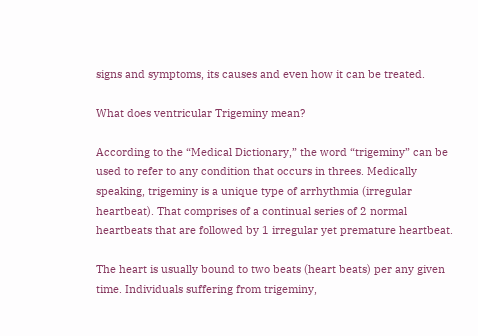signs and symptoms, its causes and even how it can be treated.

What does ventricular Trigeminy mean?

According to the “Medical Dictionary,” the word “trigeminy” can be used to refer to any condition that occurs in threes. Medically speaking, trigeminy is a unique type of arrhythmia (irregular heartbeat). That comprises of a continual series of 2 normal heartbeats that are followed by 1 irregular yet premature heartbeat.

The heart is usually bound to two beats (heart beats) per any given time. Individuals suffering from trigeminy,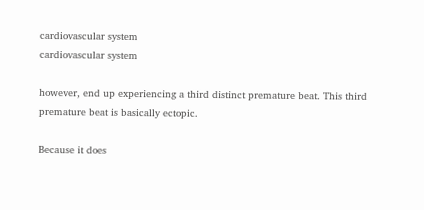cardiovascular system
cardiovascular system

however, end up experiencing a third distinct premature beat. This third premature beat is basically ectopic.

Because it does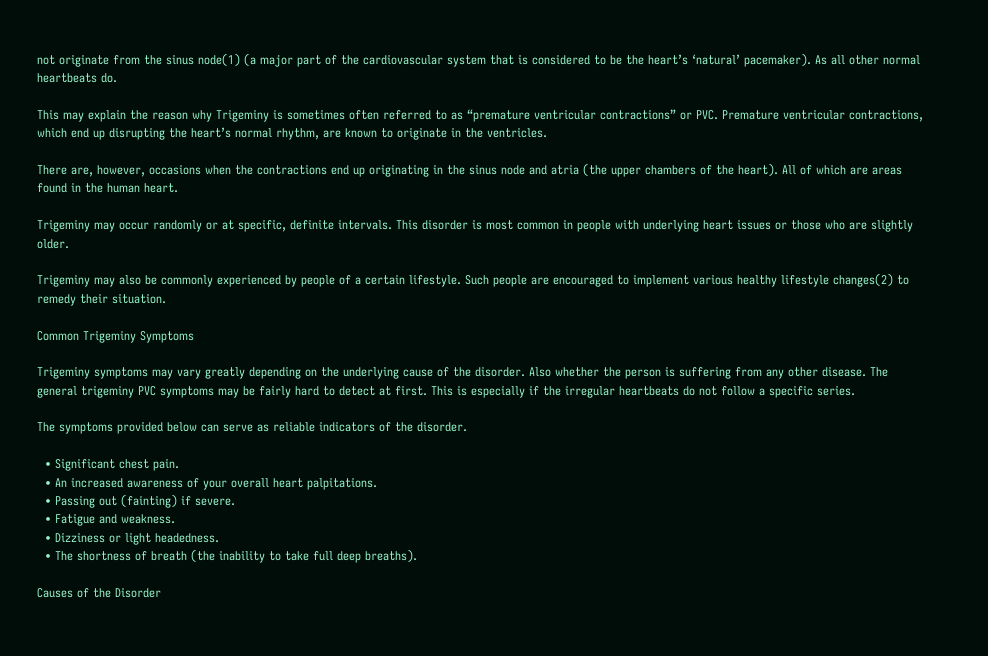not originate from the sinus node(1) (a major part of the cardiovascular system that is considered to be the heart’s ‘natural’ pacemaker). As all other normal heartbeats do.

This may explain the reason why Trigeminy is sometimes often referred to as “premature ventricular contractions” or PVC. Premature ventricular contractions, which end up disrupting the heart’s normal rhythm, are known to originate in the ventricles.

There are, however, occasions when the contractions end up originating in the sinus node and atria (the upper chambers of the heart). All of which are areas found in the human heart.

Trigeminy may occur randomly or at specific, definite intervals. This disorder is most common in people with underlying heart issues or those who are slightly older.

Trigeminy may also be commonly experienced by people of a certain lifestyle. Such people are encouraged to implement various healthy lifestyle changes(2) to remedy their situation.

Common Trigeminy Symptoms

Trigeminy symptoms may vary greatly depending on the underlying cause of the disorder. Also whether the person is suffering from any other disease. The general trigeminy PVC symptoms may be fairly hard to detect at first. This is especially if the irregular heartbeats do not follow a specific series.

The symptoms provided below can serve as reliable indicators of the disorder.

  • Significant chest pain.
  • An increased awareness of your overall heart palpitations.
  • Passing out (fainting) if severe.
  • Fatigue and weakness.
  • Dizziness or light headedness.
  • The shortness of breath (the inability to take full deep breaths).

Causes of the Disorder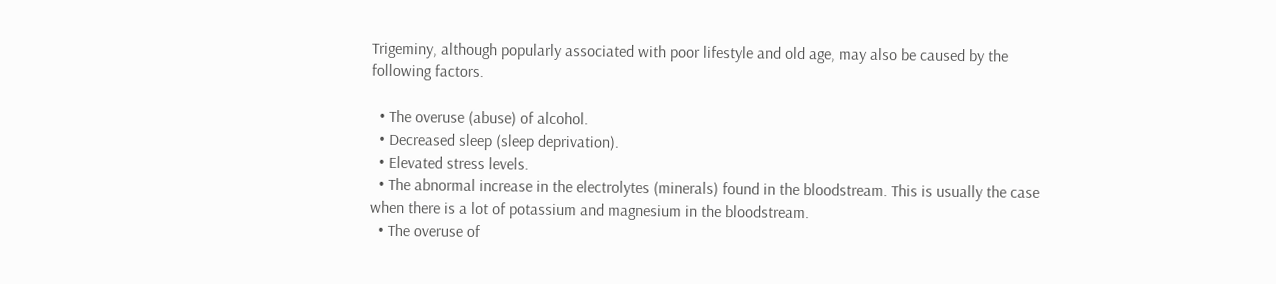Trigeminy, although popularly associated with poor lifestyle and old age, may also be caused by the following factors.

  • The overuse (abuse) of alcohol.
  • Decreased sleep (sleep deprivation).
  • Elevated stress levels.
  • The abnormal increase in the electrolytes (minerals) found in the bloodstream. This is usually the case when there is a lot of potassium and magnesium in the bloodstream.
  • The overuse of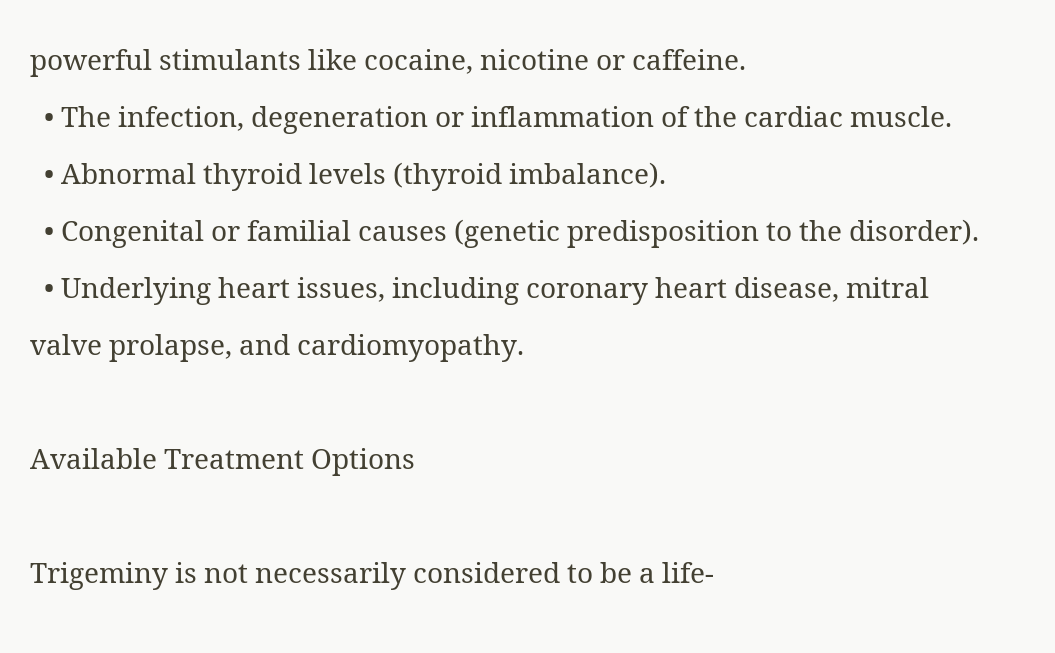powerful stimulants like cocaine, nicotine or caffeine.
  • The infection, degeneration or inflammation of the cardiac muscle.
  • Abnormal thyroid levels (thyroid imbalance).
  • Congenital or familial causes (genetic predisposition to the disorder).
  • Underlying heart issues, including coronary heart disease, mitral valve prolapse, and cardiomyopathy.

Available Treatment Options

Trigeminy is not necessarily considered to be a life-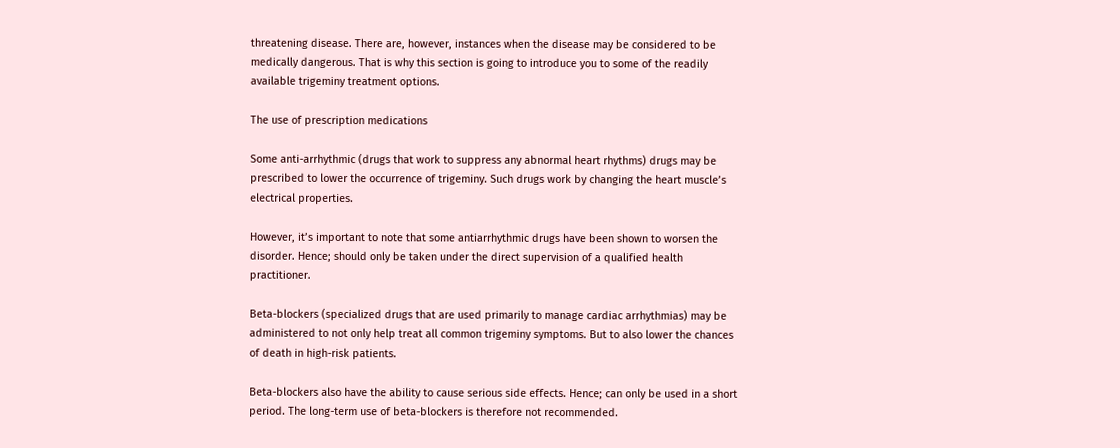threatening disease. There are, however, instances when the disease may be considered to be medically dangerous. That is why this section is going to introduce you to some of the readily available trigeminy treatment options.

The use of prescription medications

Some anti-arrhythmic (drugs that work to suppress any abnormal heart rhythms) drugs may be prescribed to lower the occurrence of trigeminy. Such drugs work by changing the heart muscle’s electrical properties.

However, it’s important to note that some antiarrhythmic drugs have been shown to worsen the disorder. Hence; should only be taken under the direct supervision of a qualified health practitioner.

Beta-blockers (specialized drugs that are used primarily to manage cardiac arrhythmias) may be administered to not only help treat all common trigeminy symptoms. But to also lower the chances of death in high-risk patients.

Beta-blockers also have the ability to cause serious side effects. Hence; can only be used in a short period. The long-term use of beta-blockers is therefore not recommended.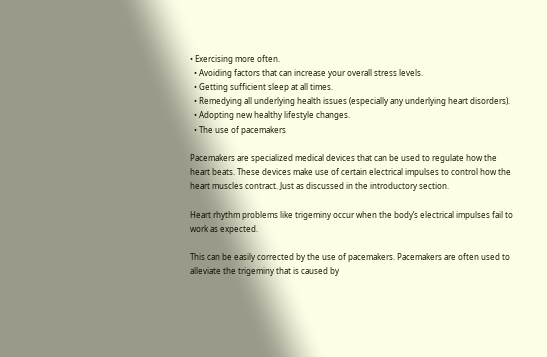• Exercising more often.
  • Avoiding factors that can increase your overall stress levels.
  • Getting sufficient sleep at all times.
  • Remedying all underlying health issues (especially any underlying heart disorders).
  • Adopting new healthy lifestyle changes.
  • The use of pacemakers

Pacemakers are specialized medical devices that can be used to regulate how the heart beats. These devices make use of certain electrical impulses to control how the heart muscles contract. Just as discussed in the introductory section.

Heart rhythm problems like trigeminy occur when the body’s electrical impulses fail to work as expected.

This can be easily corrected by the use of pacemakers. Pacemakers are often used to alleviate the trigeminy that is caused by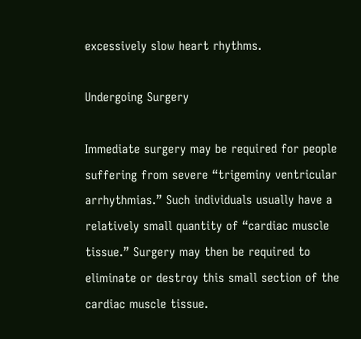excessively slow heart rhythms.

Undergoing Surgery

Immediate surgery may be required for people suffering from severe “trigeminy ventricular arrhythmias.” Such individuals usually have a relatively small quantity of “cardiac muscle tissue.” Surgery may then be required to eliminate or destroy this small section of the cardiac muscle tissue.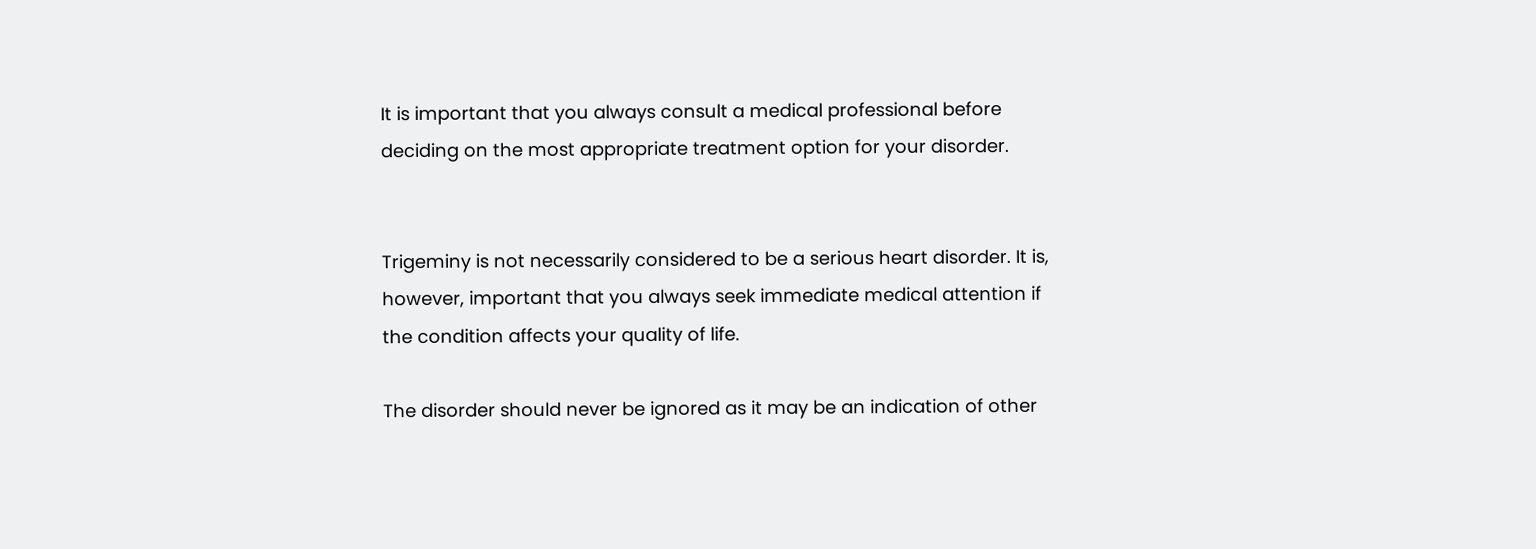It is important that you always consult a medical professional before deciding on the most appropriate treatment option for your disorder.


Trigeminy is not necessarily considered to be a serious heart disorder. It is, however, important that you always seek immediate medical attention if the condition affects your quality of life.

The disorder should never be ignored as it may be an indication of other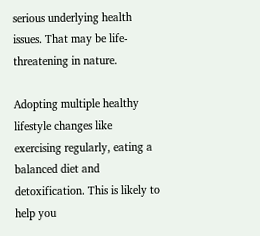serious underlying health issues. That may be life-threatening in nature.

Adopting multiple healthy lifestyle changes like exercising regularly, eating a balanced diet and detoxification. This is likely to help you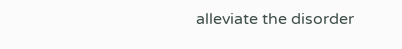alleviate the disorder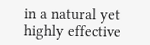in a natural yet highly effective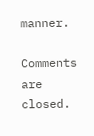manner.

Comments are closed.